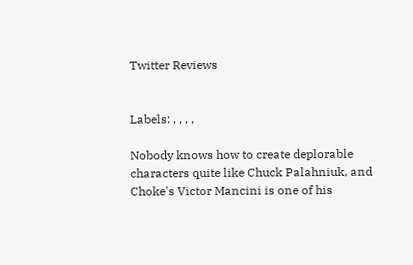Twitter Reviews


Labels: , , , ,

Nobody knows how to create deplorable characters quite like Chuck Palahniuk, and Choke's Victor Mancini is one of his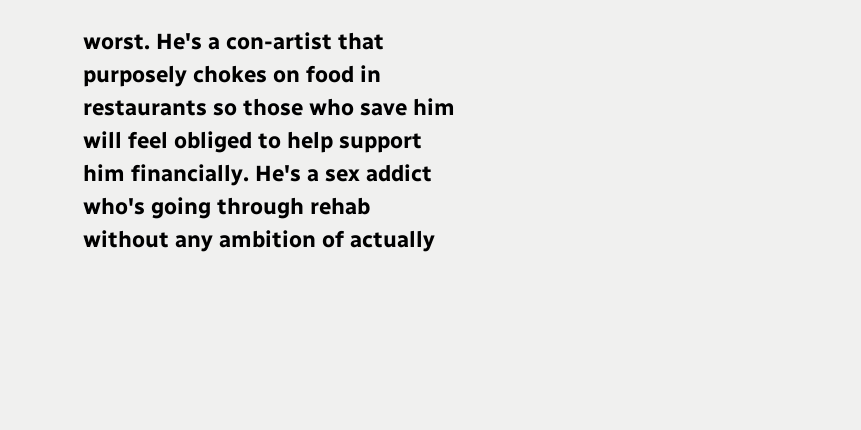worst. He's a con-artist that purposely chokes on food in restaurants so those who save him will feel obliged to help support him financially. He's a sex addict who's going through rehab without any ambition of actually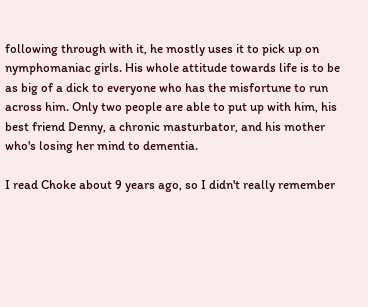following through with it, he mostly uses it to pick up on nymphomaniac girls. His whole attitude towards life is to be as big of a dick to everyone who has the misfortune to run across him. Only two people are able to put up with him, his best friend Denny, a chronic masturbator, and his mother who's losing her mind to dementia.

I read Choke about 9 years ago, so I didn't really remember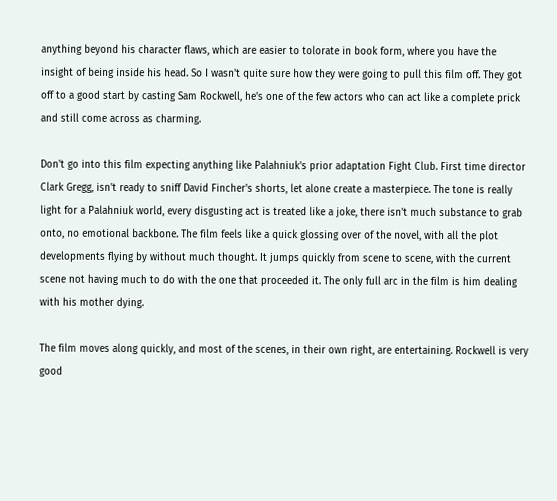anything beyond his character flaws, which are easier to tolorate in book form, where you have the insight of being inside his head. So I wasn't quite sure how they were going to pull this film off. They got off to a good start by casting Sam Rockwell, he's one of the few actors who can act like a complete prick and still come across as charming.

Don't go into this film expecting anything like Palahniuk's prior adaptation Fight Club. First time director Clark Gregg, isn't ready to sniff David Fincher's shorts, let alone create a masterpiece. The tone is really light for a Palahniuk world, every disgusting act is treated like a joke, there isn't much substance to grab onto, no emotional backbone. The film feels like a quick glossing over of the novel, with all the plot developments flying by without much thought. It jumps quickly from scene to scene, with the current scene not having much to do with the one that proceeded it. The only full arc in the film is him dealing with his mother dying.

The film moves along quickly, and most of the scenes, in their own right, are entertaining. Rockwell is very good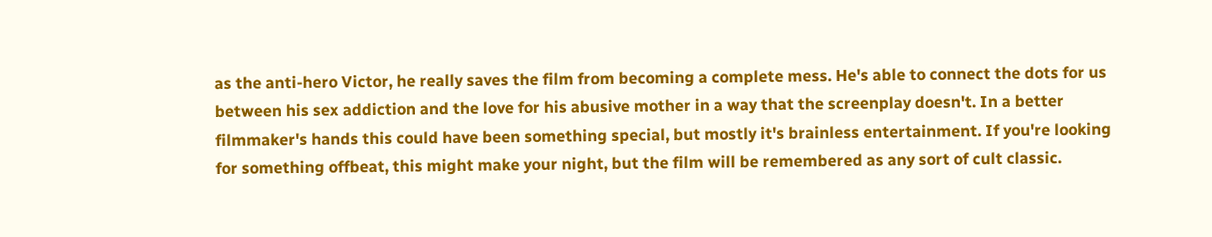as the anti-hero Victor, he really saves the film from becoming a complete mess. He's able to connect the dots for us between his sex addiction and the love for his abusive mother in a way that the screenplay doesn't. In a better filmmaker's hands this could have been something special, but mostly it's brainless entertainment. If you're looking for something offbeat, this might make your night, but the film will be remembered as any sort of cult classic.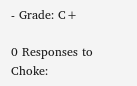- Grade: C+

0 Responses to Choke: